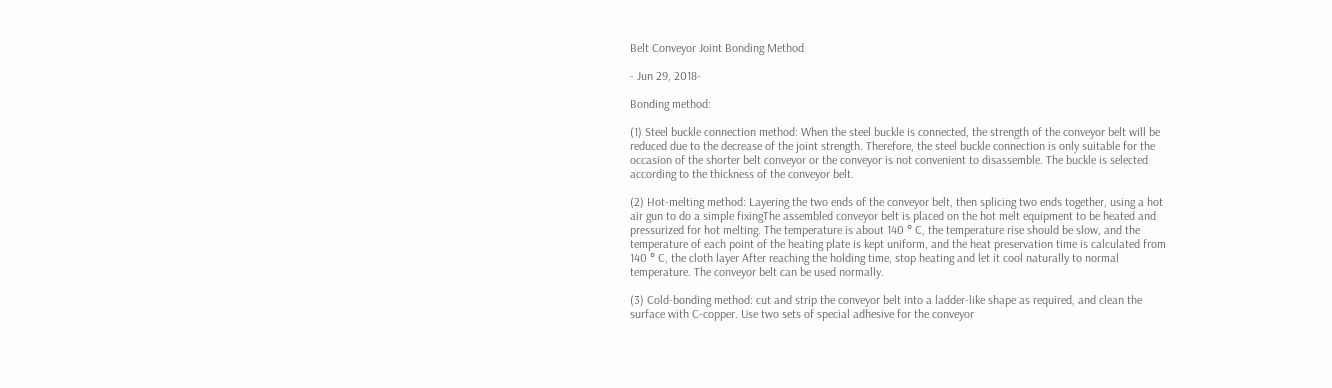Belt Conveyor Joint Bonding Method

- Jun 29, 2018-

Bonding method:

(1) Steel buckle connection method: When the steel buckle is connected, the strength of the conveyor belt will be reduced due to the decrease of the joint strength. Therefore, the steel buckle connection is only suitable for the occasion of the shorter belt conveyor or the conveyor is not convenient to disassemble. The buckle is selected according to the thickness of the conveyor belt.

(2) Hot-melting method: Layering the two ends of the conveyor belt, then splicing two ends together, using a hot air gun to do a simple fixingThe assembled conveyor belt is placed on the hot melt equipment to be heated and pressurized for hot melting. The temperature is about 140 ° C, the temperature rise should be slow, and the temperature of each point of the heating plate is kept uniform, and the heat preservation time is calculated from 140 ° C, the cloth layer After reaching the holding time, stop heating and let it cool naturally to normal temperature. The conveyor belt can be used normally.

(3) Cold-bonding method: cut and strip the conveyor belt into a ladder-like shape as required, and clean the surface with C-copper. Use two sets of special adhesive for the conveyor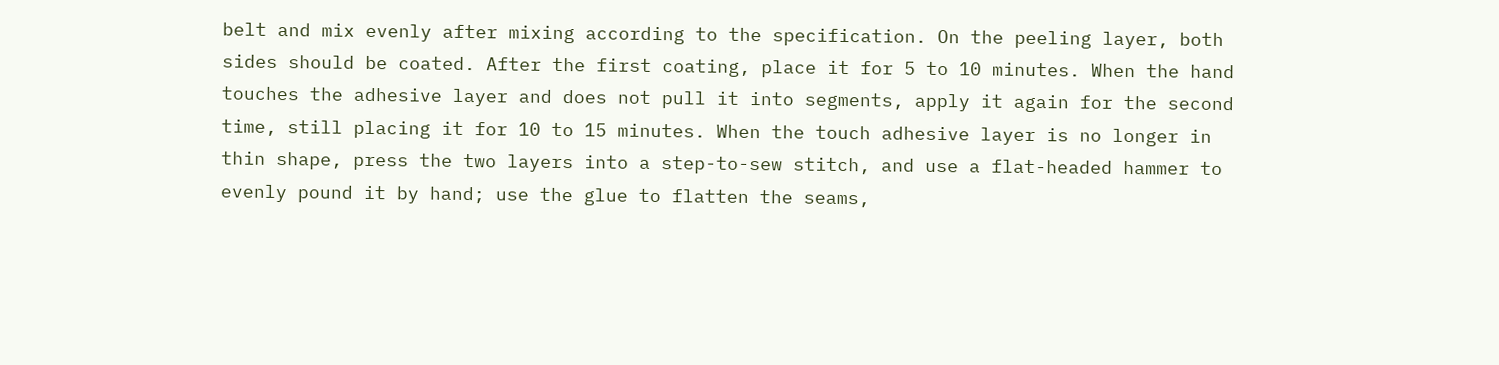belt and mix evenly after mixing according to the specification. On the peeling layer, both sides should be coated. After the first coating, place it for 5 to 10 minutes. When the hand touches the adhesive layer and does not pull it into segments, apply it again for the second time, still placing it for 10 to 15 minutes. When the touch adhesive layer is no longer in thin shape, press the two layers into a step-to-sew stitch, and use a flat-headed hammer to evenly pound it by hand; use the glue to flatten the seams,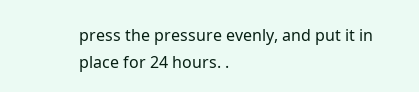press the pressure evenly, and put it in place for 24 hours. .